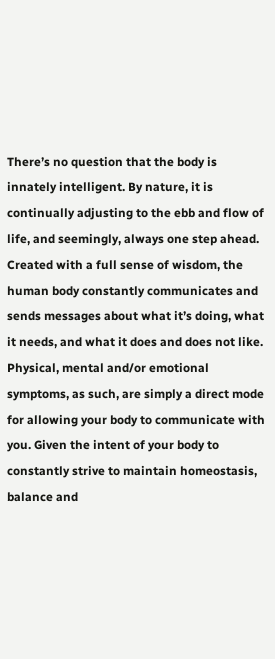There’s no question that the body is innately intelligent. By nature, it is continually adjusting to the ebb and flow of life, and seemingly, always one step ahead. Created with a full sense of wisdom, the human body constantly communicates and sends messages about what it’s doing, what it needs, and what it does and does not like. Physical, mental and/or emotional symptoms, as such, are simply a direct mode for allowing your body to communicate with you. Given the intent of your body to constantly strive to maintain homeostasis, balance and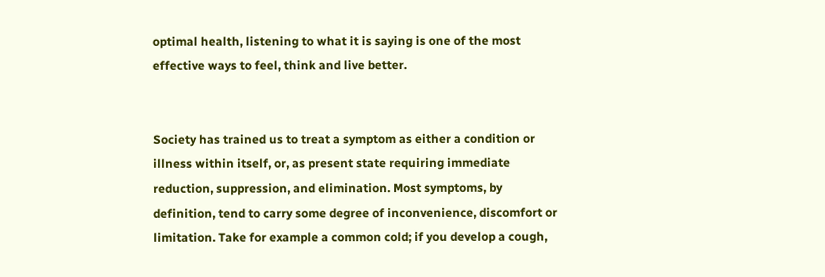optimal health, listening to what it is saying is one of the most effective ways to feel, think and live better.


Society has trained us to treat a symptom as either a condition or illness within itself, or, as present state requiring immediate reduction, suppression, and elimination. Most symptoms, by definition, tend to carry some degree of inconvenience, discomfort or limitation. Take for example a common cold; if you develop a cough,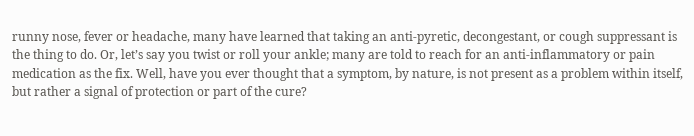runny nose, fever or headache, many have learned that taking an anti-pyretic, decongestant, or cough suppressant is the thing to do. Or, let’s say you twist or roll your ankle; many are told to reach for an anti-inflammatory or pain medication as the fix. Well, have you ever thought that a symptom, by nature, is not present as a problem within itself, but rather a signal of protection or part of the cure?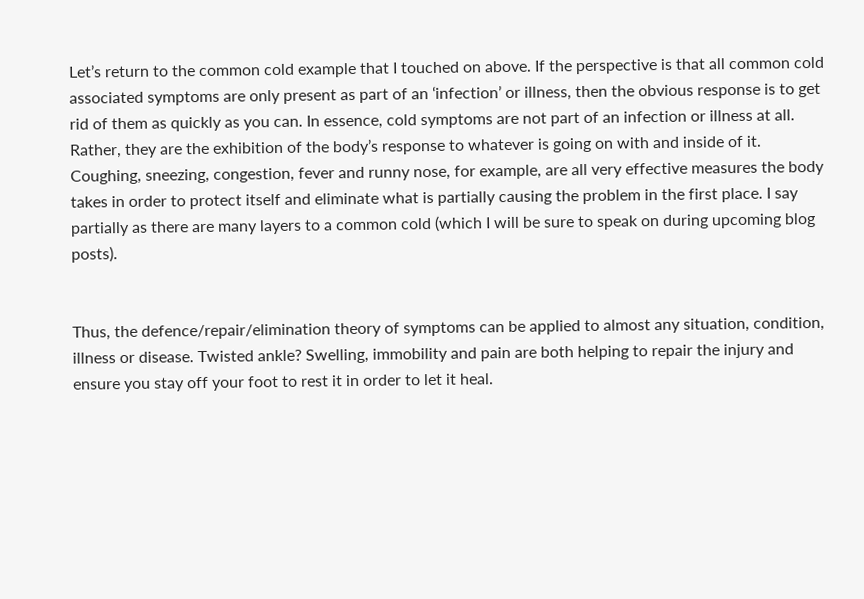Let’s return to the common cold example that I touched on above. If the perspective is that all common cold associated symptoms are only present as part of an ‘infection’ or illness, then the obvious response is to get rid of them as quickly as you can. In essence, cold symptoms are not part of an infection or illness at all. Rather, they are the exhibition of the body’s response to whatever is going on with and inside of it. Coughing, sneezing, congestion, fever and runny nose, for example, are all very effective measures the body takes in order to protect itself and eliminate what is partially causing the problem in the first place. I say partially as there are many layers to a common cold (which I will be sure to speak on during upcoming blog posts).


Thus, the defence/repair/elimination theory of symptoms can be applied to almost any situation, condition, illness or disease. Twisted ankle? Swelling, immobility and pain are both helping to repair the injury and ensure you stay off your foot to rest it in order to let it heal.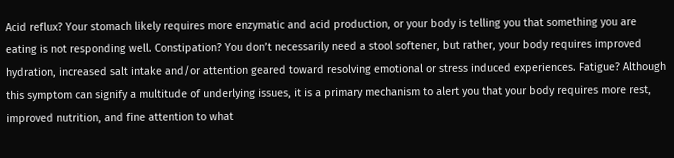Acid reflux? Your stomach likely requires more enzymatic and acid production, or your body is telling you that something you are eating is not responding well. Constipation? You don’t necessarily need a stool softener, but rather, your body requires improved hydration, increased salt intake and/or attention geared toward resolving emotional or stress induced experiences. Fatigue? Although this symptom can signify a multitude of underlying issues, it is a primary mechanism to alert you that your body requires more rest, improved nutrition, and fine attention to what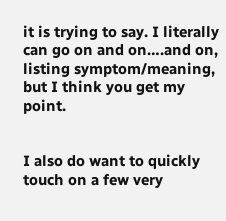it is trying to say. I literally can go on and on….and on, listing symptom/meaning, but I think you get my point.


I also do want to quickly touch on a few very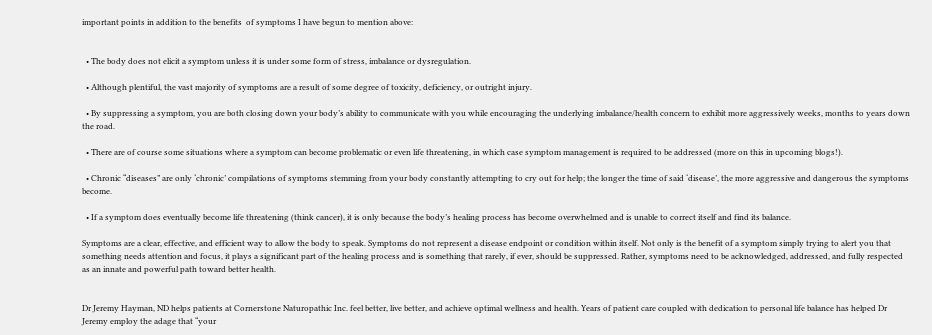important points in addition to the benefits  of symptoms I have begun to mention above:


  • The body does not elicit a symptom unless it is under some form of stress, imbalance or dysregulation.

  • Although plentiful, the vast majority of symptoms are a result of some degree of toxicity, deficiency, or outright injury.

  • By suppressing a symptom, you are both closing down your body’s ability to communicate with you while encouraging the underlying imbalance/health concern to exhibit more aggressively weeks, months to years down the road.

  • There are of course some situations where a symptom can become problematic or even life threatening, in which case symptom management is required to be addressed (more on this in upcoming blogs!).

  • Chronic “diseases” are only ‘chronic’ compilations of symptoms stemming from your body constantly attempting to cry out for help; the longer the time of said ‘disease’, the more aggressive and dangerous the symptoms become.

  • If a symptom does eventually become life threatening (think cancer), it is only because the body’s healing process has become overwhelmed and is unable to correct itself and find its balance.

Symptoms are a clear, effective, and efficient way to allow the body to speak. Symptoms do not represent a disease endpoint or condition within itself. Not only is the benefit of a symptom simply trying to alert you that something needs attention and focus, it plays a significant part of the healing process and is something that rarely, if ever, should be suppressed. Rather, symptoms need to be acknowledged, addressed, and fully respected as an innate and powerful path toward better health.


Dr Jeremy Hayman, ND helps patients at Cornerstone Naturopathic Inc. feel better, live better, and achieve optimal wellness and health. Years of patient care coupled with dedication to personal life balance has helped Dr Jeremy employ the adage that “your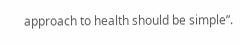approach to health should be simple”.